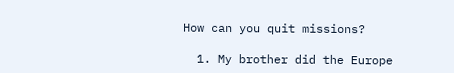How can you quit missions?

  1. My brother did the Europe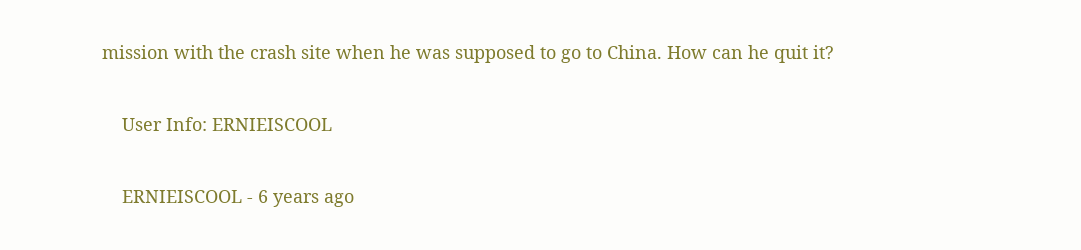mission with the crash site when he was supposed to go to China. How can he quit it?

    User Info: ERNIEISCOOL

    ERNIEISCOOL - 6 years ago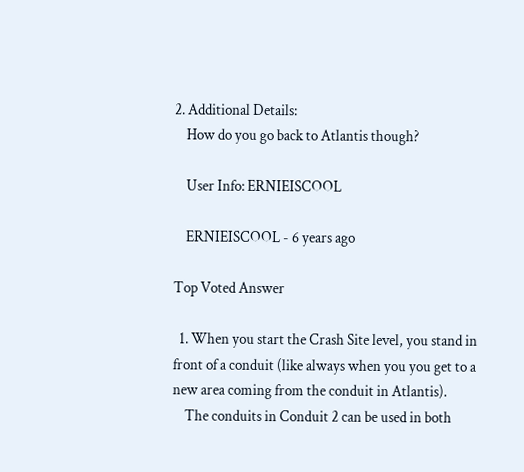2. Additional Details:
    How do you go back to Atlantis though?

    User Info: ERNIEISCOOL

    ERNIEISCOOL - 6 years ago

Top Voted Answer

  1. When you start the Crash Site level, you stand in front of a conduit (like always when you you get to a new area coming from the conduit in Atlantis).
    The conduits in Conduit 2 can be used in both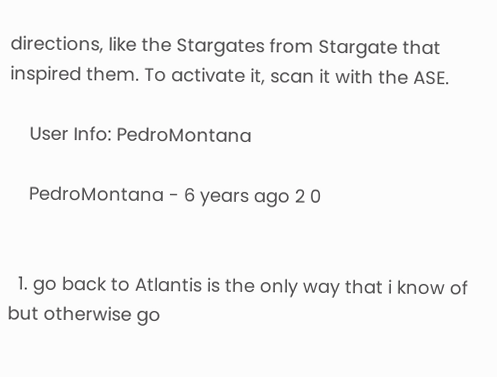directions, like the Stargates from Stargate that inspired them. To activate it, scan it with the ASE.

    User Info: PedroMontana

    PedroMontana - 6 years ago 2 0


  1. go back to Atlantis is the only way that i know of but otherwise go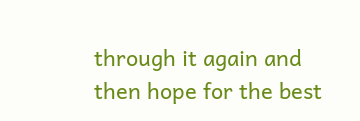through it again and then hope for the best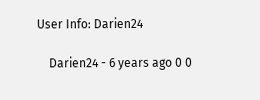User Info: Darien24

    Darien24 - 6 years ago 0 0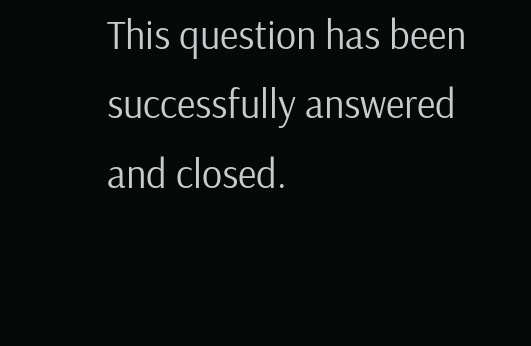This question has been successfully answered and closed.